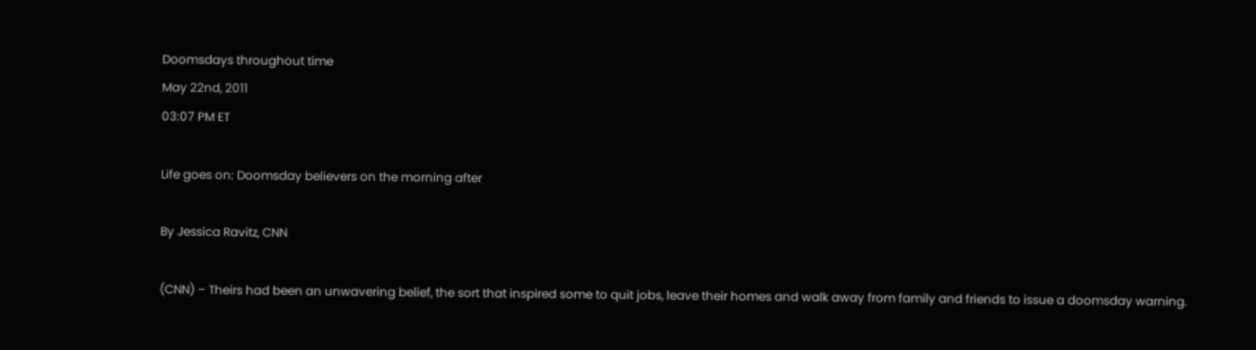Doomsdays throughout time
May 22nd, 2011
03:07 PM ET

Life goes on: Doomsday believers on the morning after

By Jessica Ravitz, CNN

(CNN) – Theirs had been an unwavering belief, the sort that inspired some to quit jobs, leave their homes and walk away from family and friends to issue a doomsday warning.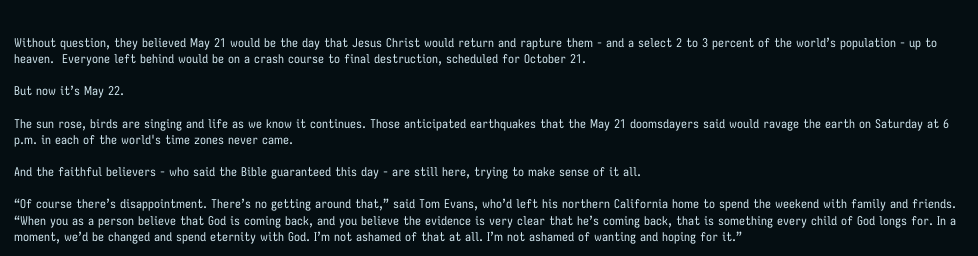Without question, they believed May 21 would be the day that Jesus Christ would return and rapture them - and a select 2 to 3 percent of the world’s population - up to heaven.  Everyone left behind would be on a crash course to final destruction, scheduled for October 21.

But now it’s May 22.

The sun rose, birds are singing and life as we know it continues. Those anticipated earthquakes that the May 21 doomsdayers said would ravage the earth on Saturday at 6 p.m. in each of the world's time zones never came.

And the faithful believers - who said the Bible guaranteed this day - are still here, trying to make sense of it all.

“Of course there’s disappointment. There’s no getting around that,” said Tom Evans, who’d left his northern California home to spend the weekend with family and friends. “When you as a person believe that God is coming back, and you believe the evidence is very clear that he’s coming back, that is something every child of God longs for. In a moment, we’d be changed and spend eternity with God. I’m not ashamed of that at all. I’m not ashamed of wanting and hoping for it.”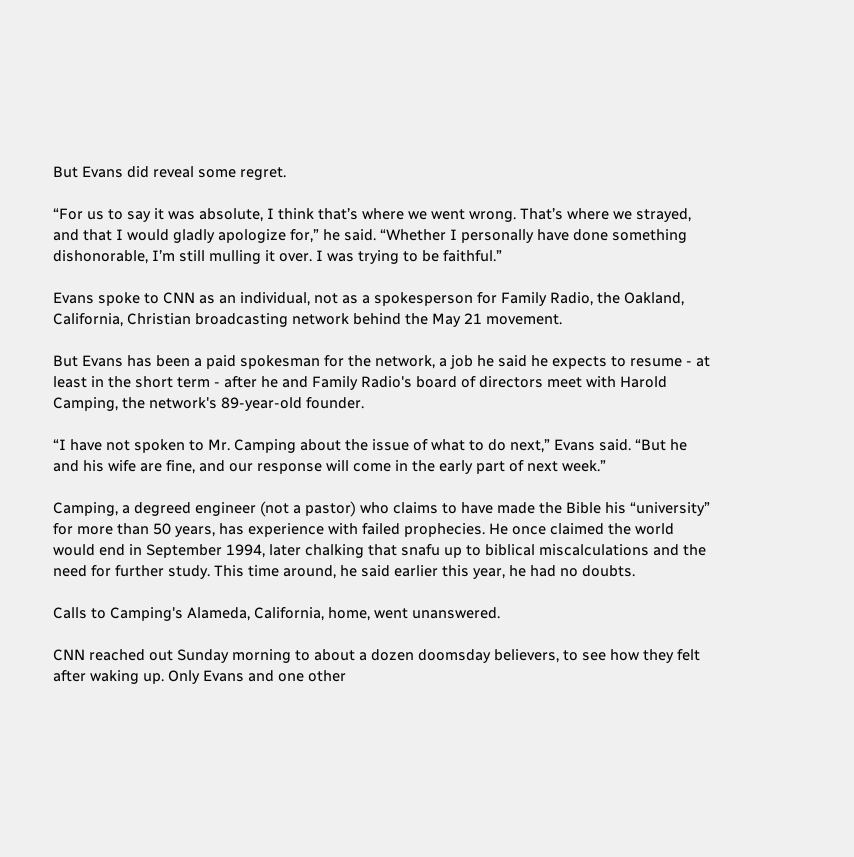But Evans did reveal some regret.

“For us to say it was absolute, I think that’s where we went wrong. That’s where we strayed, and that I would gladly apologize for,” he said. “Whether I personally have done something dishonorable, I’m still mulling it over. I was trying to be faithful.”

Evans spoke to CNN as an individual, not as a spokesperson for Family Radio, the Oakland, California, Christian broadcasting network behind the May 21 movement.

But Evans has been a paid spokesman for the network, a job he said he expects to resume - at least in the short term - after he and Family Radio's board of directors meet with Harold Camping, the network's 89-year-old founder.

“I have not spoken to Mr. Camping about the issue of what to do next,” Evans said. “But he and his wife are fine, and our response will come in the early part of next week.”

Camping, a degreed engineer (not a pastor) who claims to have made the Bible his “university” for more than 50 years, has experience with failed prophecies. He once claimed the world would end in September 1994, later chalking that snafu up to biblical miscalculations and the need for further study. This time around, he said earlier this year, he had no doubts.

Calls to Camping's Alameda, California, home, went unanswered.

CNN reached out Sunday morning to about a dozen doomsday believers, to see how they felt after waking up. Only Evans and one other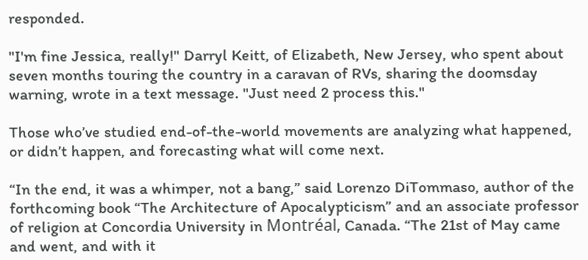responded.

"I'm fine Jessica, really!" Darryl Keitt, of Elizabeth, New Jersey, who spent about seven months touring the country in a caravan of RVs, sharing the doomsday warning, wrote in a text message. "Just need 2 process this."

Those who’ve studied end-of-the-world movements are analyzing what happened, or didn’t happen, and forecasting what will come next.

“In the end, it was a whimper, not a bang,” said Lorenzo DiTommaso, author of the forthcoming book “The Architecture of Apocalypticism” and an associate professor of religion at Concordia University in Montréal, Canada. “The 21st of May came and went, and with it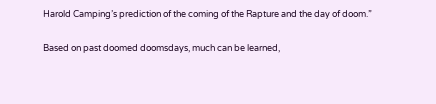Harold Camping’s prediction of the coming of the Rapture and the day of doom.”

Based on past doomed doomsdays, much can be learned,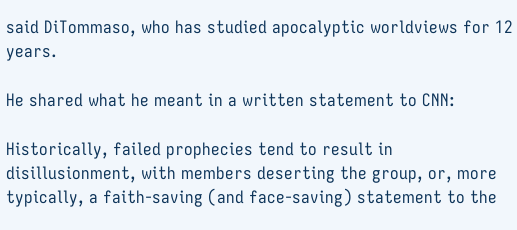said DiTommaso, who has studied apocalyptic worldviews for 12 years.

He shared what he meant in a written statement to CNN:

Historically, failed prophecies tend to result in disillusionment, with members deserting the group, or, more typically, a faith-saving (and face-saving) statement to the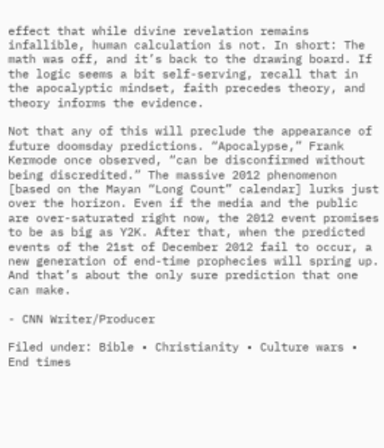effect that while divine revelation remains infallible, human calculation is not. In short: The math was off, and it’s back to the drawing board. If the logic seems a bit self-serving, recall that in the apocalyptic mindset, faith precedes theory, and theory informs the evidence.

Not that any of this will preclude the appearance of future doomsday predictions. “Apocalypse,” Frank Kermode once observed, “can be disconfirmed without being discredited.” The massive 2012 phenomenon [based on the Mayan “Long Count” calendar] lurks just over the horizon. Even if the media and the public are over-saturated right now, the 2012 event promises to be as big as Y2K. After that, when the predicted events of the 21st of December 2012 fail to occur, a new generation of end-time prophecies will spring up. And that’s about the only sure prediction that one can make.

- CNN Writer/Producer

Filed under: Bible • Christianity • Culture wars • End times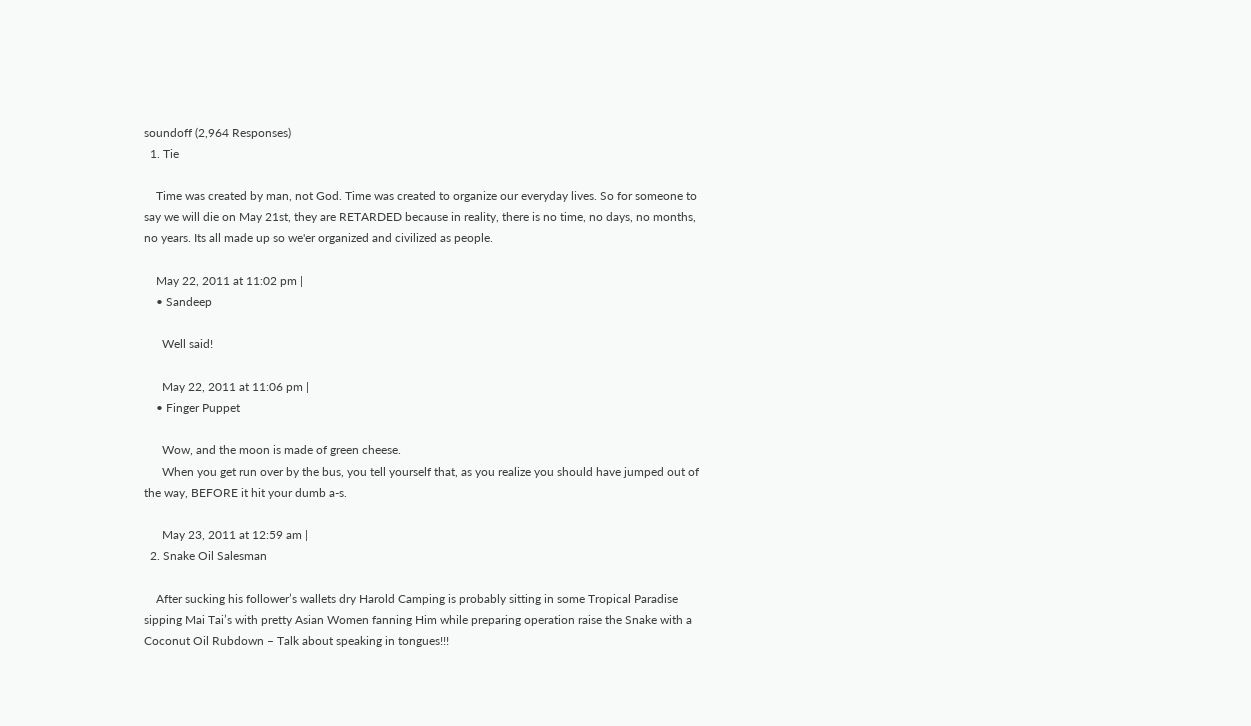soundoff (2,964 Responses)
  1. Tie

    Time was created by man, not God. Time was created to organize our everyday lives. So for someone to say we will die on May 21st, they are RETARDED because in reality, there is no time, no days, no months, no years. Its all made up so we'er organized and civilized as people.

    May 22, 2011 at 11:02 pm |
    • Sandeep

      Well said!

      May 22, 2011 at 11:06 pm |
    • Finger Puppet

      Wow, and the moon is made of green cheese.
      When you get run over by the bus, you tell yourself that, as you realize you should have jumped out of the way, BEFORE it hit your dumb a-s.

      May 23, 2011 at 12:59 am |
  2. Snake Oil Salesman

    After sucking his follower’s wallets dry Harold Camping is probably sitting in some Tropical Paradise sipping Mai Tai’s with pretty Asian Women fanning Him while preparing operation raise the Snake with a Coconut Oil Rubdown – Talk about speaking in tongues!!!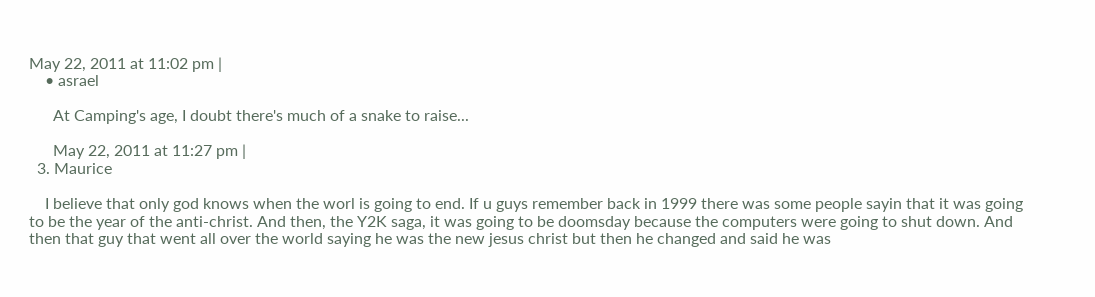May 22, 2011 at 11:02 pm |
    • asrael

      At Camping's age, I doubt there's much of a snake to raise...

      May 22, 2011 at 11:27 pm |
  3. Maurice

    I believe that only god knows when the worl is going to end. If u guys remember back in 1999 there was some people sayin that it was going to be the year of the anti-christ. And then, the Y2K saga, it was going to be doomsday because the computers were going to shut down. And then that guy that went all over the world saying he was the new jesus christ but then he changed and said he was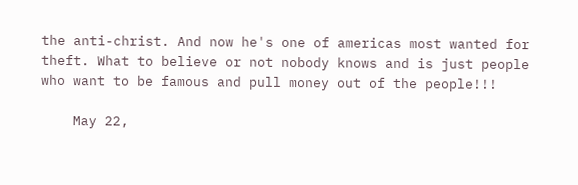the anti-christ. And now he's one of americas most wanted for theft. What to believe or not nobody knows and is just people who want to be famous and pull money out of the people!!!

    May 22,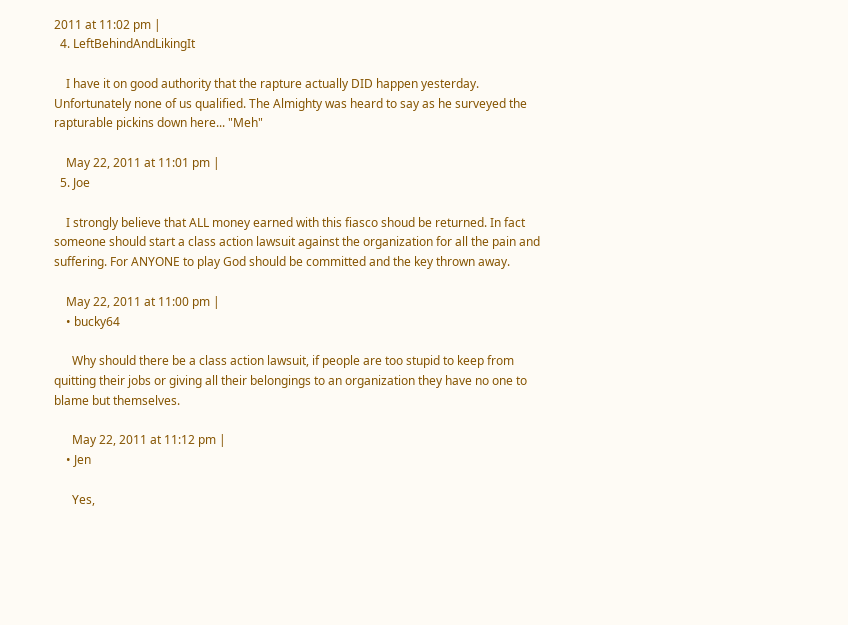2011 at 11:02 pm |
  4. LeftBehindAndLikingIt

    I have it on good authority that the rapture actually DID happen yesterday. Unfortunately none of us qualified. The Almighty was heard to say as he surveyed the rapturable pickins down here... "Meh"

    May 22, 2011 at 11:01 pm |
  5. Joe

    I strongly believe that ALL money earned with this fiasco shoud be returned. In fact someone should start a class action lawsuit against the organization for all the pain and suffering. For ANYONE to play God should be committed and the key thrown away.

    May 22, 2011 at 11:00 pm |
    • bucky64

      Why should there be a class action lawsuit, if people are too stupid to keep from quitting their jobs or giving all their belongings to an organization they have no one to blame but themselves.

      May 22, 2011 at 11:12 pm |
    • Jen

      Yes,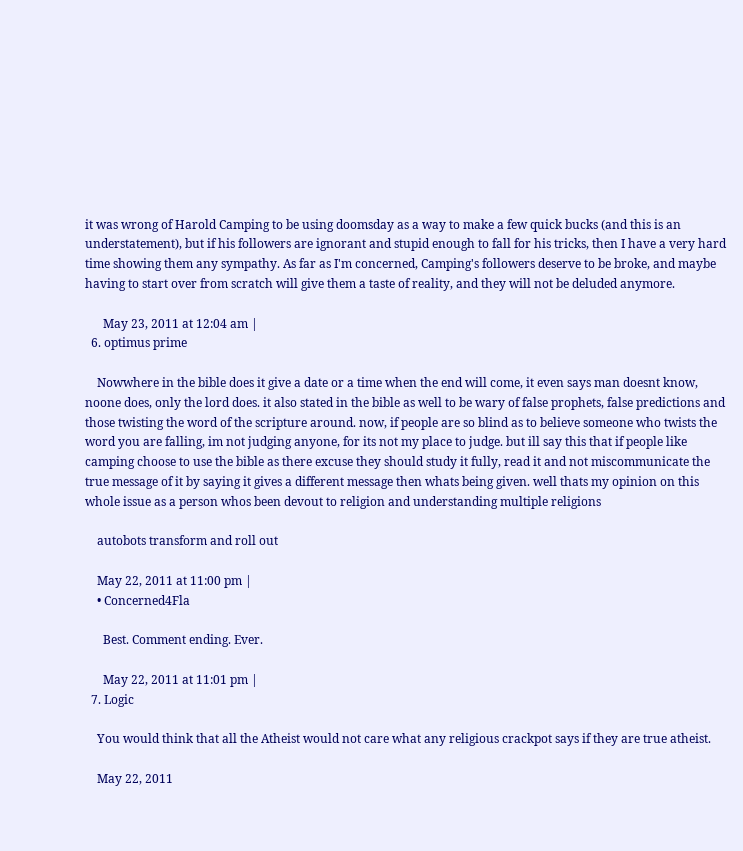it was wrong of Harold Camping to be using doomsday as a way to make a few quick bucks (and this is an understatement), but if his followers are ignorant and stupid enough to fall for his tricks, then I have a very hard time showing them any sympathy. As far as I'm concerned, Camping's followers deserve to be broke, and maybe having to start over from scratch will give them a taste of reality, and they will not be deluded anymore.

      May 23, 2011 at 12:04 am |
  6. optimus prime

    Nowwhere in the bible does it give a date or a time when the end will come, it even says man doesnt know, noone does, only the lord does. it also stated in the bible as well to be wary of false prophets, false predictions and those twisting the word of the scripture around. now, if people are so blind as to believe someone who twists the word you are falling, im not judging anyone, for its not my place to judge. but ill say this that if people like camping choose to use the bible as there excuse they should study it fully, read it and not miscommunicate the true message of it by saying it gives a different message then whats being given. well thats my opinion on this whole issue as a person whos been devout to religion and understanding multiple religions

    autobots transform and roll out

    May 22, 2011 at 11:00 pm |
    • Concerned4Fla

      Best. Comment ending. Ever.

      May 22, 2011 at 11:01 pm |
  7. Logic

    You would think that all the Atheist would not care what any religious crackpot says if they are true atheist.

    May 22, 2011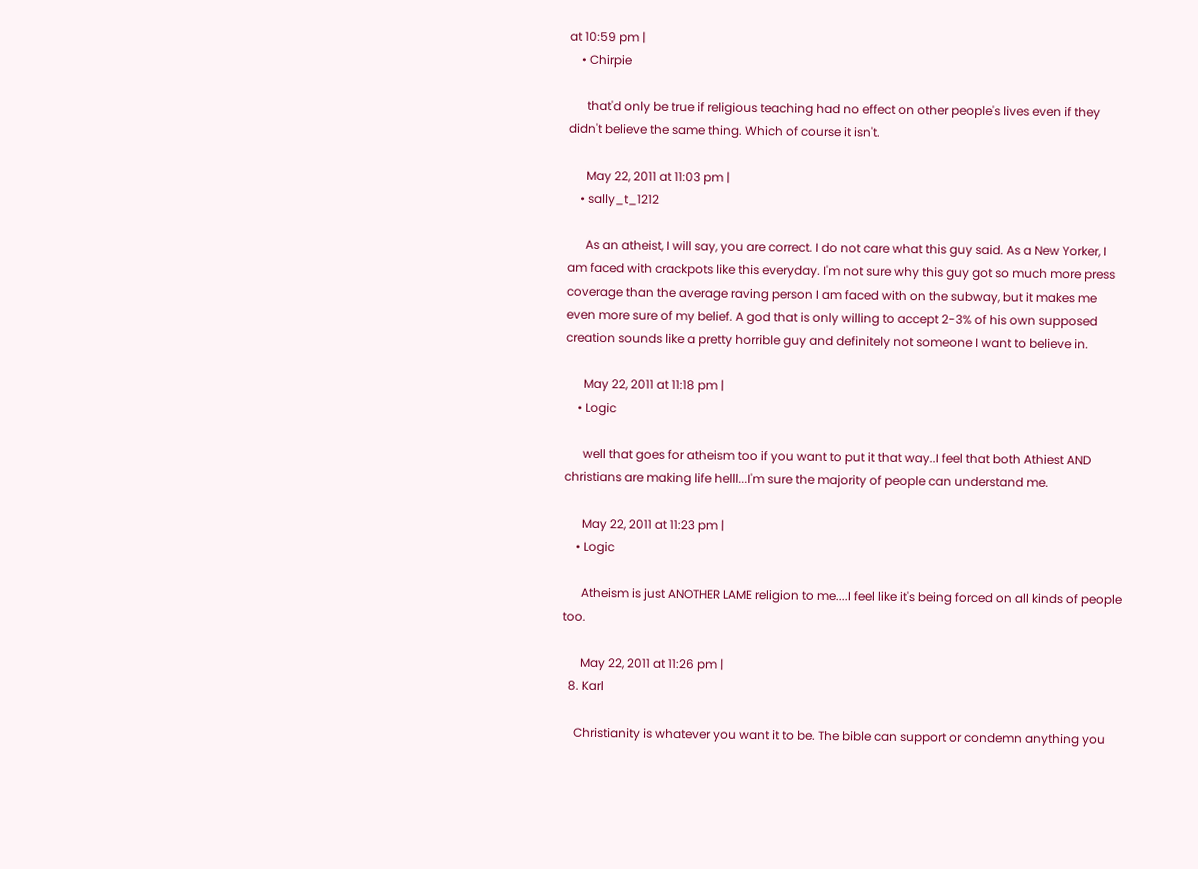at 10:59 pm |
    • Chirpie

      that'd only be true if religious teaching had no effect on other people's lives even if they didn't believe the same thing. Which of course it isn't.

      May 22, 2011 at 11:03 pm |
    • sally_t_1212

      As an atheist, I will say, you are correct. I do not care what this guy said. As a New Yorker, I am faced with crackpots like this everyday. I'm not sure why this guy got so much more press coverage than the average raving person I am faced with on the subway, but it makes me even more sure of my belief. A god that is only willing to accept 2-3% of his own supposed creation sounds like a pretty horrible guy and definitely not someone I want to believe in.

      May 22, 2011 at 11:18 pm |
    • Logic

      well that goes for atheism too if you want to put it that way..I feel that both Athiest AND christians are making life helll...I'm sure the majority of people can understand me.

      May 22, 2011 at 11:23 pm |
    • Logic

      Atheism is just ANOTHER LAME religion to me....I feel like it's being forced on all kinds of people too.

      May 22, 2011 at 11:26 pm |
  8. Karl

    Christianity is whatever you want it to be. The bible can support or condemn anything you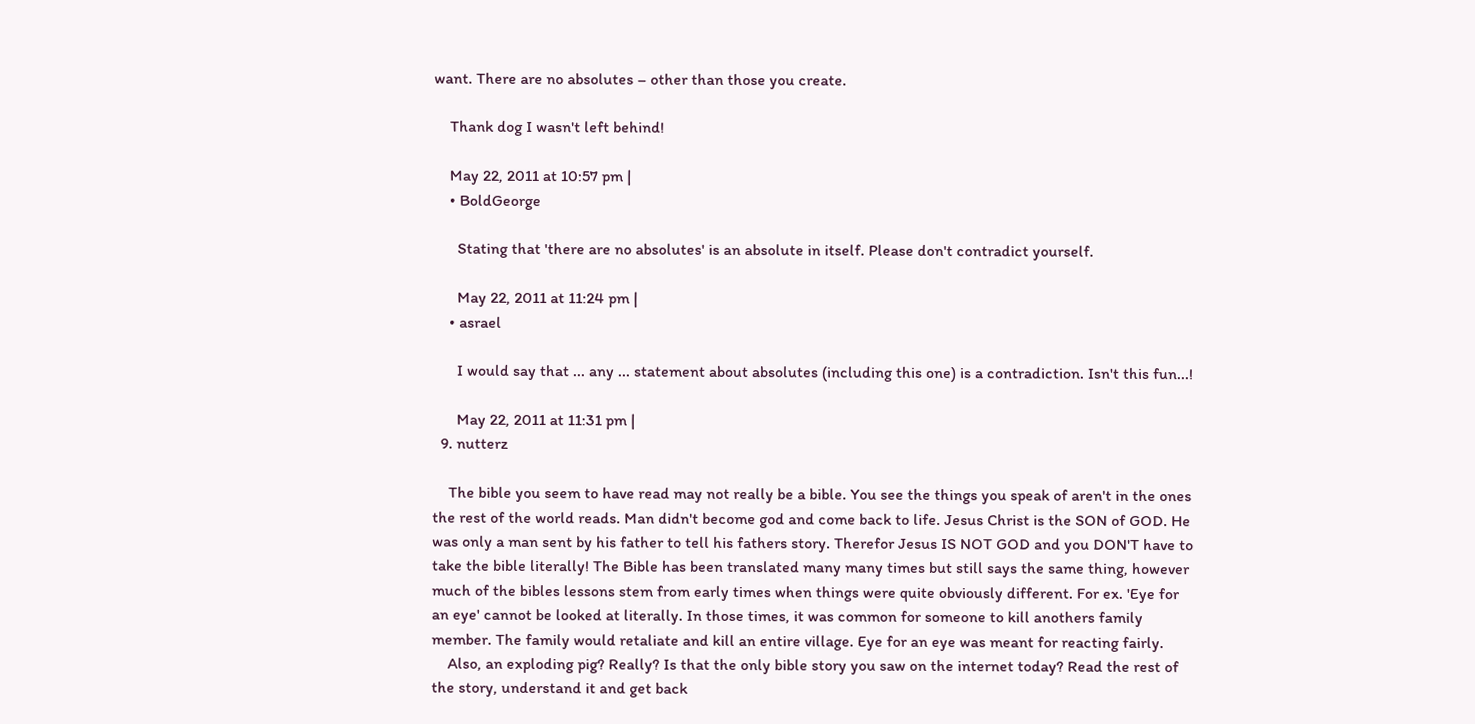want. There are no absolutes – other than those you create.

    Thank dog I wasn't left behind!

    May 22, 2011 at 10:57 pm |
    • BoldGeorge

      Stating that 'there are no absolutes' is an absolute in itself. Please don't contradict yourself.

      May 22, 2011 at 11:24 pm |
    • asrael

      I would say that ... any ... statement about absolutes (including this one) is a contradiction. Isn't this fun...!

      May 22, 2011 at 11:31 pm |
  9. nutterz

    The bible you seem to have read may not really be a bible. You see the things you speak of aren't in the ones the rest of the world reads. Man didn't become god and come back to life. Jesus Christ is the SON of GOD. He was only a man sent by his father to tell his fathers story. Therefor Jesus IS NOT GOD and you DON'T have to take the bible literally! The Bible has been translated many many times but still says the same thing, however much of the bibles lessons stem from early times when things were quite obviously different. For ex. 'Eye for an eye' cannot be looked at literally. In those times, it was common for someone to kill anothers family member. The family would retaliate and kill an entire village. Eye for an eye was meant for reacting fairly.
    Also, an exploding pig? Really? Is that the only bible story you saw on the internet today? Read the rest of the story, understand it and get back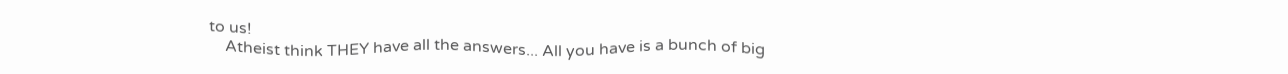to us!
    Atheist think THEY have all the answers... All you have is a bunch of big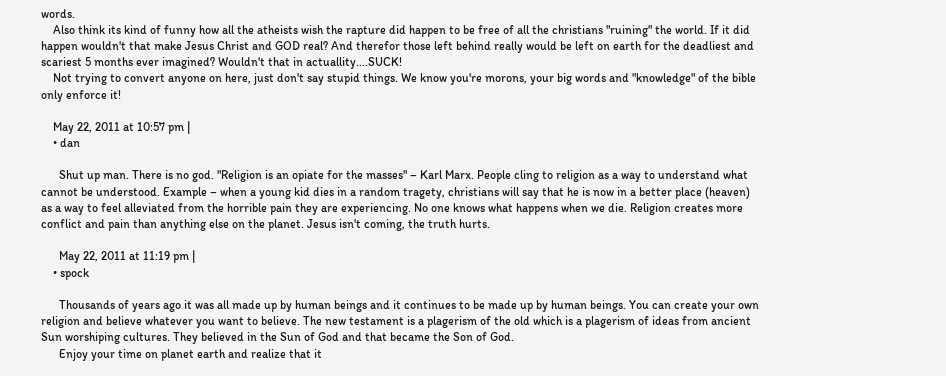words.
    Also think its kind of funny how all the atheists wish the rapture did happen to be free of all the christians "ruining" the world. If it did happen wouldn't that make Jesus Christ and GOD real? And therefor those left behind really would be left on earth for the deadliest and scariest 5 months ever imagined? Wouldn't that in actuallity....SUCK!
    Not trying to convert anyone on here, just don't say stupid things. We know you're morons, your big words and "knowledge" of the bible only enforce it!

    May 22, 2011 at 10:57 pm |
    • dan

      Shut up man. There is no god. "Religion is an opiate for the masses" – Karl Marx. People cling to religion as a way to understand what cannot be understood. Example – when a young kid dies in a random tragety, christians will say that he is now in a better place (heaven) as a way to feel alleviated from the horrible pain they are experiencing. No one knows what happens when we die. Religion creates more conflict and pain than anything else on the planet. Jesus isn't coming, the truth hurts.

      May 22, 2011 at 11:19 pm |
    • spock

      Thousands of years ago it was all made up by human beings and it continues to be made up by human beings. You can create your own religion and believe whatever you want to believe. The new testament is a plagerism of the old which is a plagerism of ideas from ancient Sun worshiping cultures. They believed in the Sun of God and that became the Son of God.
      Enjoy your time on planet earth and realize that it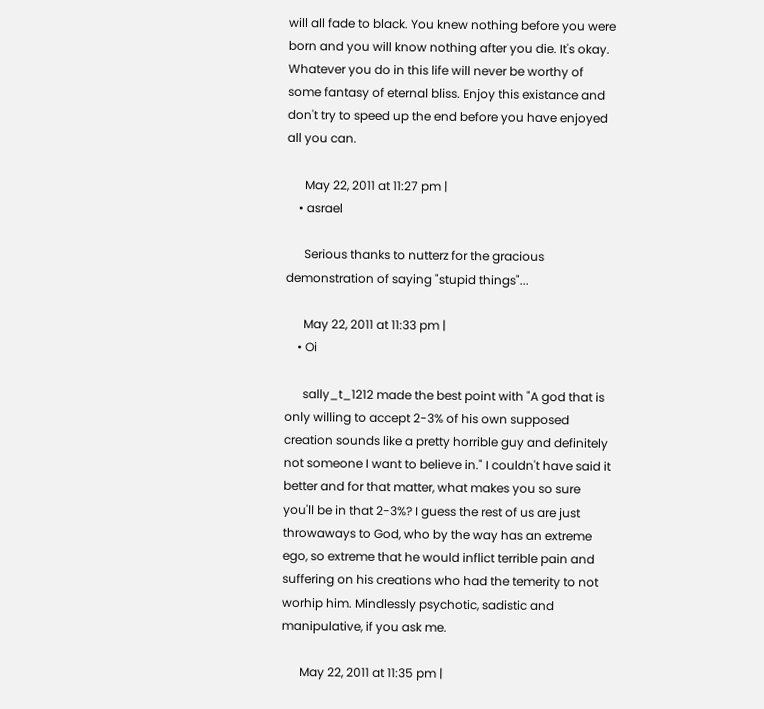will all fade to black. You knew nothing before you were born and you will know nothing after you die. It's okay. Whatever you do in this life will never be worthy of some fantasy of eternal bliss. Enjoy this existance and don't try to speed up the end before you have enjoyed all you can.

      May 22, 2011 at 11:27 pm |
    • asrael

      Serious thanks to nutterz for the gracious demonstration of saying "stupid things"...

      May 22, 2011 at 11:33 pm |
    • Oi

      sally_t_1212 made the best point with "A god that is only willing to accept 2-3% of his own supposed creation sounds like a pretty horrible guy and definitely not someone I want to believe in." I couldn't have said it better and for that matter, what makes you so sure you'll be in that 2-3%? I guess the rest of us are just throwaways to God, who by the way has an extreme ego, so extreme that he would inflict terrible pain and suffering on his creations who had the temerity to not worhip him. Mindlessly psychotic, sadistic and manipulative, if you ask me.

      May 22, 2011 at 11:35 pm |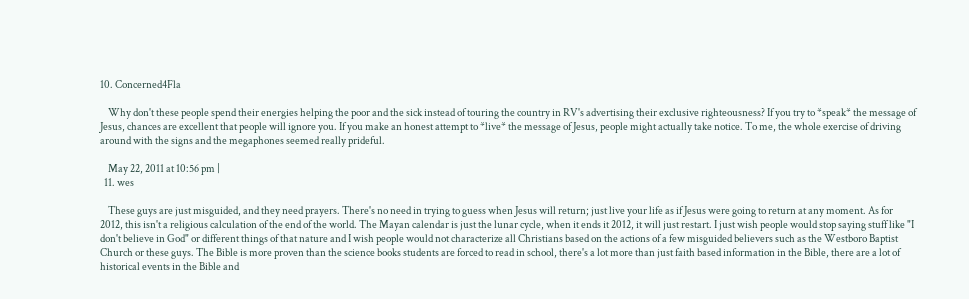10. Concerned4Fla

    Why don't these people spend their energies helping the poor and the sick instead of touring the country in RV's advertising their exclusive righteousness? If you try to *speak* the message of Jesus, chances are excellent that people will ignore you. If you make an honest attempt to *live* the message of Jesus, people might actually take notice. To me, the whole exercise of driving around with the signs and the megaphones seemed really prideful.

    May 22, 2011 at 10:56 pm |
  11. wes

    These guys are just misguided, and they need prayers. There's no need in trying to guess when Jesus will return; just live your life as if Jesus were going to return at any moment. As for 2012, this isn't a religious calculation of the end of the world. The Mayan calendar is just the lunar cycle, when it ends it 2012, it will just restart. I just wish people would stop saying stuff like "I don't believe in God" or different things of that nature and I wish people would not characterize all Christians based on the actions of a few misguided believers such as the Westboro Baptist Church or these guys. The Bible is more proven than the science books students are forced to read in school, there's a lot more than just faith based information in the Bible, there are a lot of historical events in the Bible and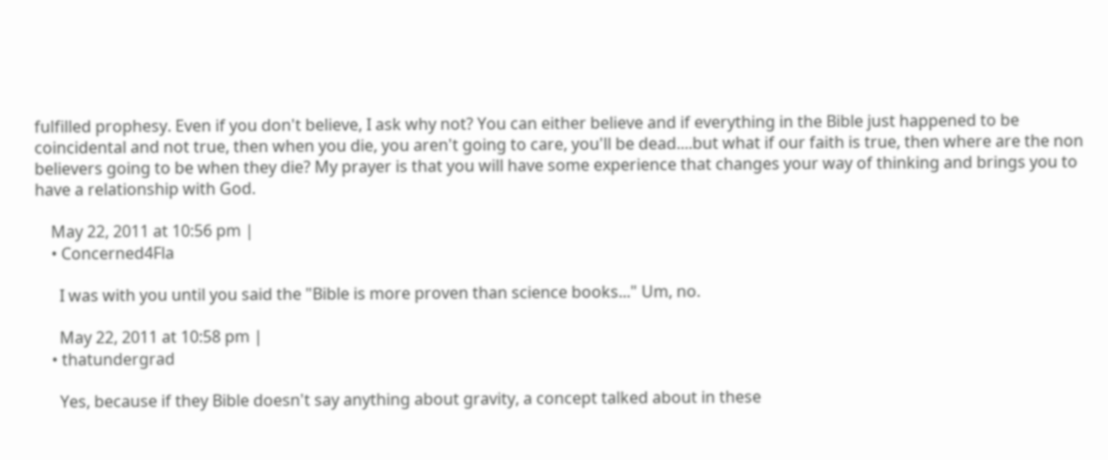fulfilled prophesy. Even if you don't believe, I ask why not? You can either believe and if everything in the Bible just happened to be coincidental and not true, then when you die, you aren't going to care, you'll be dead....but what if our faith is true, then where are the non believers going to be when they die? My prayer is that you will have some experience that changes your way of thinking and brings you to have a relationship with God.

    May 22, 2011 at 10:56 pm |
    • Concerned4Fla

      I was with you until you said the "Bible is more proven than science books..." Um, no.

      May 22, 2011 at 10:58 pm |
    • thatundergrad

      Yes, because if they Bible doesn't say anything about gravity, a concept talked about in these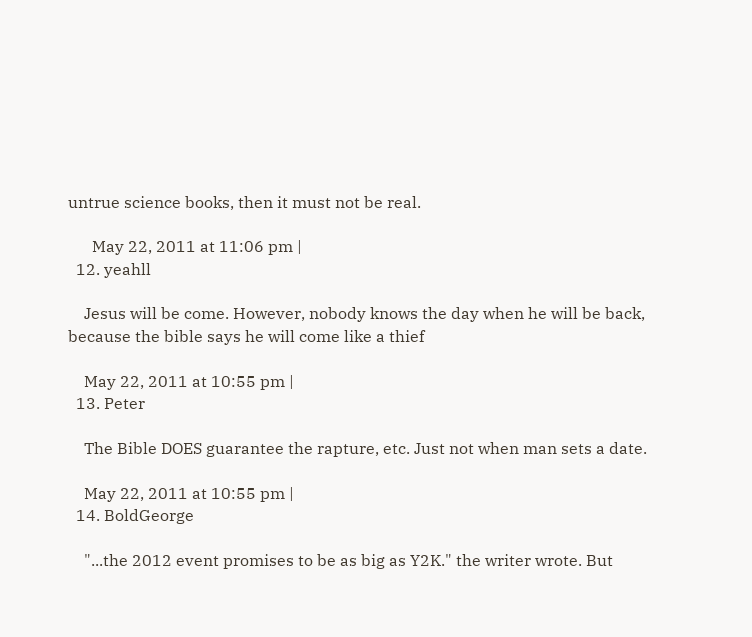untrue science books, then it must not be real.

      May 22, 2011 at 11:06 pm |
  12. yeahll

    Jesus will be come. However, nobody knows the day when he will be back, because the bible says he will come like a thief

    May 22, 2011 at 10:55 pm |
  13. Peter

    The Bible DOES guarantee the rapture, etc. Just not when man sets a date.

    May 22, 2011 at 10:55 pm |
  14. BoldGeorge

    "...the 2012 event promises to be as big as Y2K." the writer wrote. But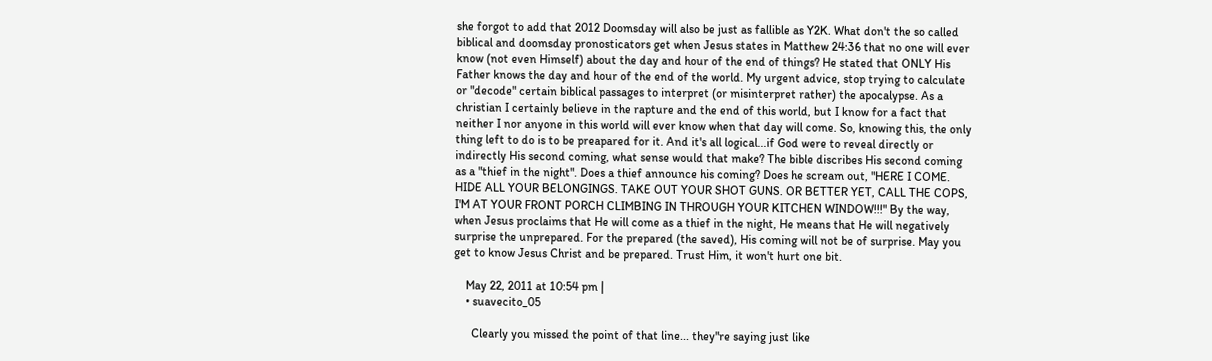she forgot to add that 2012 Doomsday will also be just as fallible as Y2K. What don't the so called biblical and doomsday pronosticators get when Jesus states in Matthew 24:36 that no one will ever know (not even Himself) about the day and hour of the end of things? He stated that ONLY His Father knows the day and hour of the end of the world. My urgent advice, stop trying to calculate or "decode" certain biblical passages to interpret (or misinterpret rather) the apocalypse. As a christian I certainly believe in the rapture and the end of this world, but I know for a fact that neither I nor anyone in this world will ever know when that day will come. So, knowing this, the only thing left to do is to be preapared for it. And it's all logical...if God were to reveal directly or indirectly His second coming, what sense would that make? The bible discribes His second coming as a "thief in the night". Does a thief announce his coming? Does he scream out, "HERE I COME. HIDE ALL YOUR BELONGINGS. TAKE OUT YOUR SHOT GUNS. OR BETTER YET, CALL THE COPS, I'M AT YOUR FRONT PORCH CLIMBING IN THROUGH YOUR KITCHEN WINDOW!!!" By the way, when Jesus proclaims that He will come as a thief in the night, He means that He will negatively surprise the unprepared. For the prepared (the saved), His coming will not be of surprise. May you get to know Jesus Christ and be prepared. Trust Him, it won't hurt one bit.

    May 22, 2011 at 10:54 pm |
    • suavecito_05

      Clearly you missed the point of that line... they"re saying just like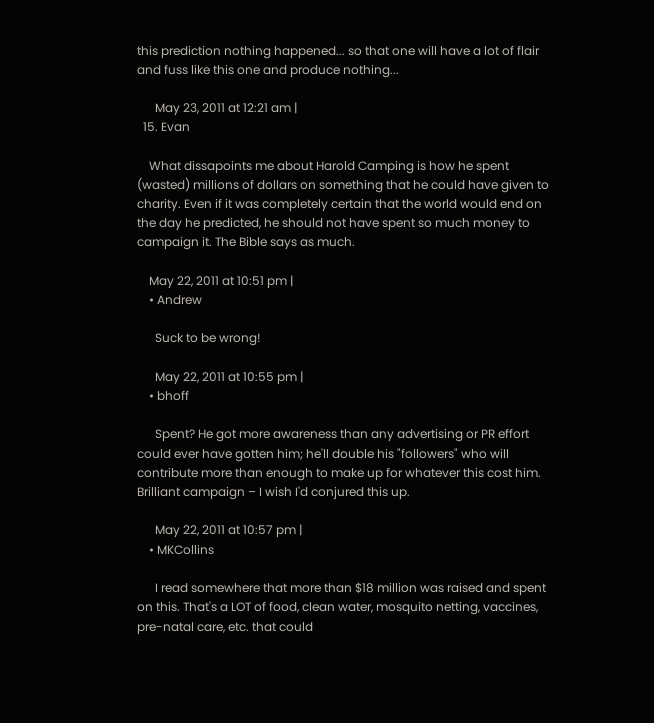this prediction nothing happened... so that one will have a lot of flair and fuss like this one and produce nothing...

      May 23, 2011 at 12:21 am |
  15. Evan

    What dissapoints me about Harold Camping is how he spent (wasted) millions of dollars on something that he could have given to charity. Even if it was completely certain that the world would end on the day he predicted, he should not have spent so much money to campaign it. The Bible says as much.

    May 22, 2011 at 10:51 pm |
    • Andrew

      Suck to be wrong!

      May 22, 2011 at 10:55 pm |
    • bhoff

      Spent? He got more awareness than any advertising or PR effort could ever have gotten him; he'll double his "followers" who will contribute more than enough to make up for whatever this cost him. Brilliant campaign – I wish I'd conjured this up.

      May 22, 2011 at 10:57 pm |
    • MKCollins

      I read somewhere that more than $18 million was raised and spent on this. That's a LOT of food, clean water, mosquito netting, vaccines, pre-natal care, etc. that could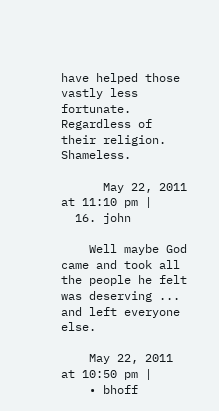have helped those vastly less fortunate. Regardless of their religion. Shameless.

      May 22, 2011 at 11:10 pm |
  16. john

    Well maybe God came and took all the people he felt was deserving ... and left everyone else.

    May 22, 2011 at 10:50 pm |
    • bhoff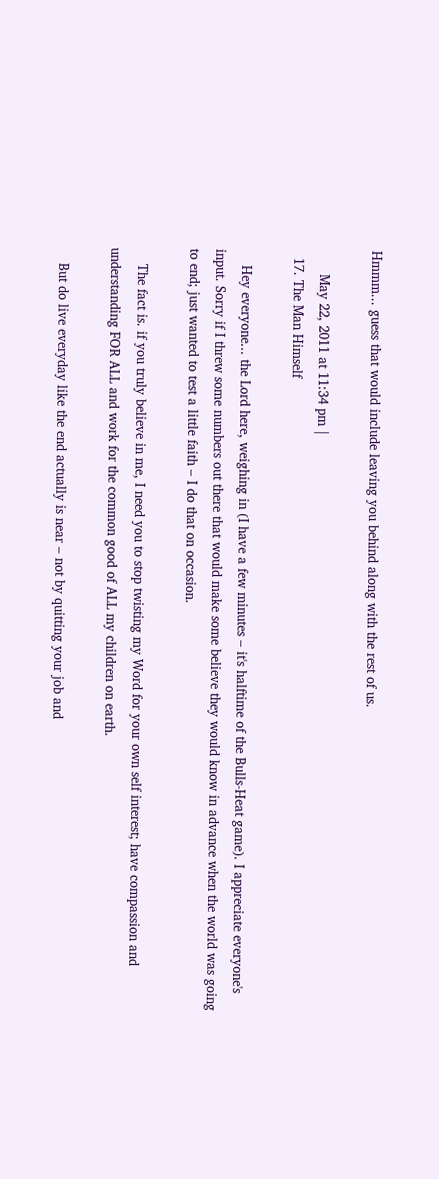Hmmm... guess that would include leaving you behind along with the rest of us.

      May 22, 2011 at 11:34 pm |
  17. The Man Himself

    Hey everyone... the Lord here, weighing in (I have a few minutes – it's halftime of the Bulls-Heat game). I appreciate everyone's input. Sorry if I threw some numbers out there that would make some believe they would know in advance when the world was going to end; just wanted to test a little faith – I do that on occasion.

    The fact is. if you truly believe in me, I need you to stop twisting my Word for your own self interest; have compassion and understanding FOR ALL and work for the common good of ALL my children on earth.

    But do live everyday like the end actually is near – not by quitting your job and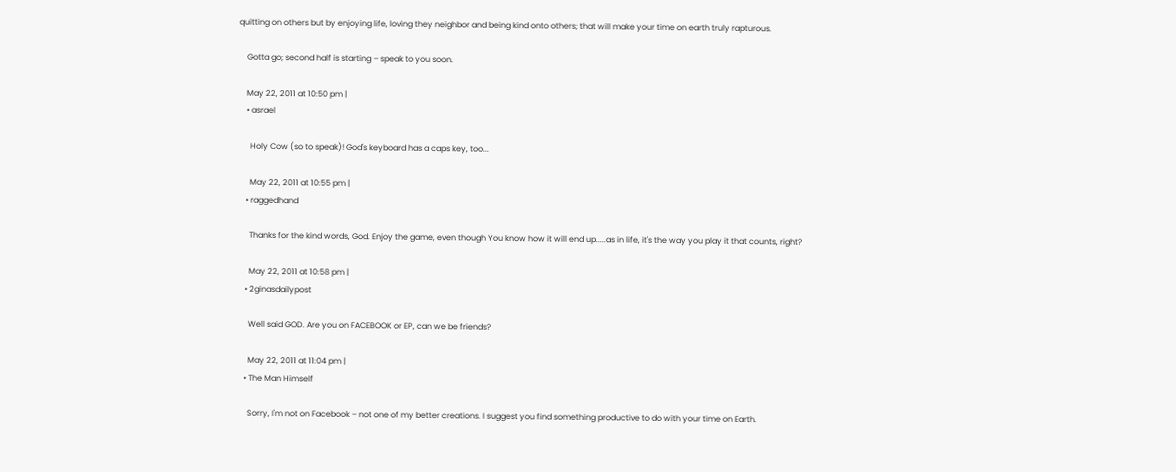quitting on others but by enjoying life, loving they neighbor and being kind onto others; that will make your time on earth truly rapturous.

    Gotta go; second half is starting – speak to you soon.

    May 22, 2011 at 10:50 pm |
    • asrael

      Holy Cow (so to speak)! God's keyboard has a caps key, too...

      May 22, 2011 at 10:55 pm |
    • raggedhand

      Thanks for the kind words, God. Enjoy the game, even though You know how it will end up.....as in life, it's the way you play it that counts, right?

      May 22, 2011 at 10:58 pm |
    • 2ginasdailypost

      Well said GOD. Are you on FACEBOOK or EP, can we be friends?

      May 22, 2011 at 11:04 pm |
    • The Man Himself

      Sorry, I'm not on Facebook – not one of my better creations. I suggest you find something productive to do with your time on Earth.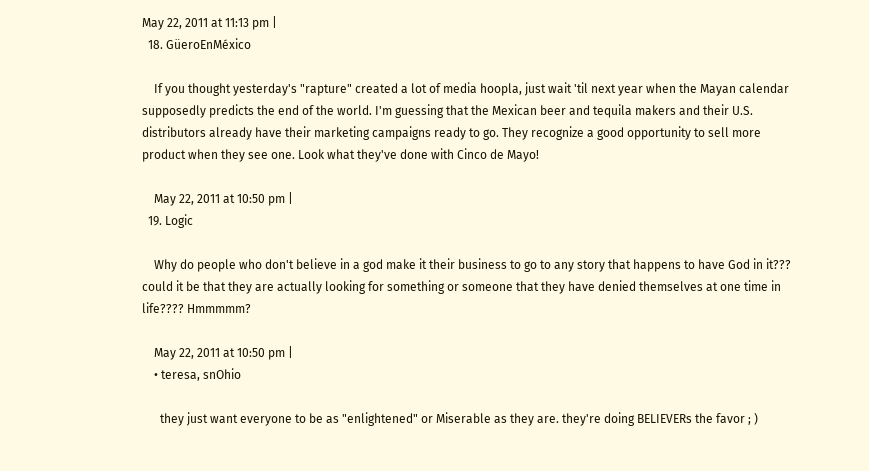May 22, 2011 at 11:13 pm |
  18. GüeroEnMéxico

    If you thought yesterday's "rapture" created a lot of media hoopla, just wait 'til next year when the Mayan calendar supposedly predicts the end of the world. I'm guessing that the Mexican beer and tequila makers and their U.S. distributors already have their marketing campaigns ready to go. They recognize a good opportunity to sell more product when they see one. Look what they've done with Cinco de Mayo!

    May 22, 2011 at 10:50 pm |
  19. Logic

    Why do people who don't believe in a god make it their business to go to any story that happens to have God in it??? could it be that they are actually looking for something or someone that they have denied themselves at one time in life???? Hmmmmm?

    May 22, 2011 at 10:50 pm |
    • teresa, snOhio

      they just want everyone to be as "enlightened" or Miserable as they are. they're doing BELIEVERs the favor ; )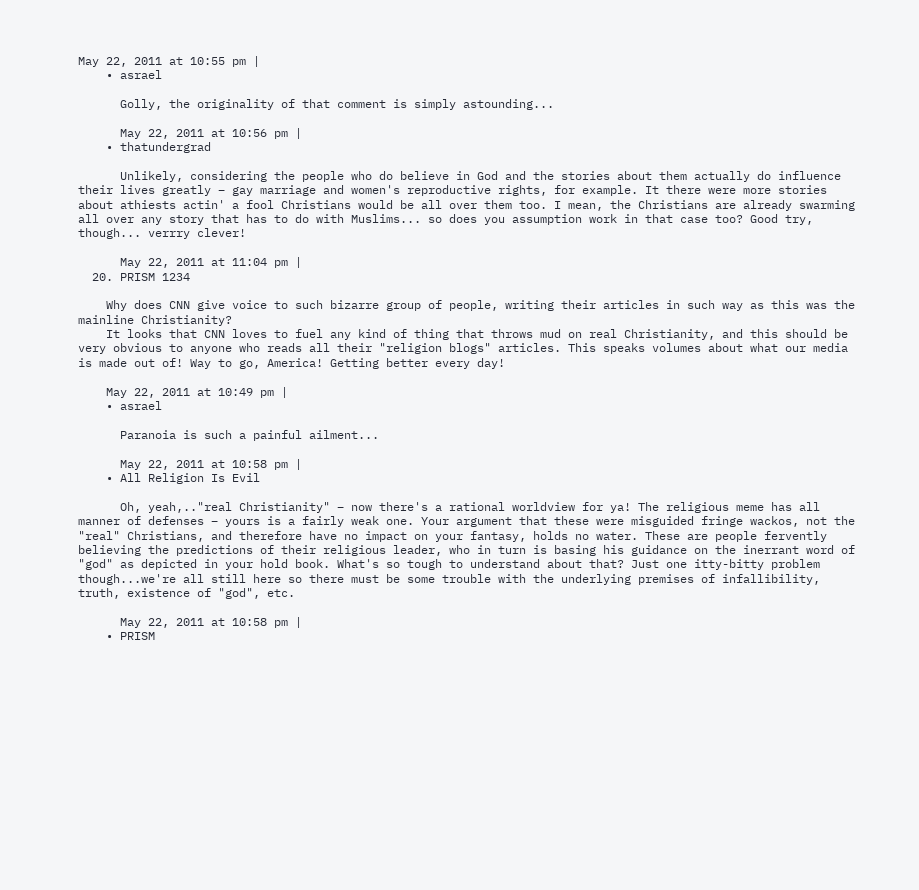May 22, 2011 at 10:55 pm |
    • asrael

      Golly, the originality of that comment is simply astounding...

      May 22, 2011 at 10:56 pm |
    • thatundergrad

      Unlikely, considering the people who do believe in God and the stories about them actually do influence their lives greatly – gay marriage and women's reproductive rights, for example. It there were more stories about athiests actin' a fool Christians would be all over them too. I mean, the Christians are already swarming all over any story that has to do with Muslims... so does you assumption work in that case too? Good try, though... verrry clever!

      May 22, 2011 at 11:04 pm |
  20. PRISM 1234

    Why does CNN give voice to such bizarre group of people, writing their articles in such way as this was the mainline Christianity?
    It looks that CNN loves to fuel any kind of thing that throws mud on real Christianity, and this should be very obvious to anyone who reads all their "religion blogs" articles. This speaks volumes about what our media is made out of! Way to go, America! Getting better every day!

    May 22, 2011 at 10:49 pm |
    • asrael

      Paranoia is such a painful ailment...

      May 22, 2011 at 10:58 pm |
    • All Religion Is Evil

      Oh, yeah,.."real Christianity" – now there's a rational worldview for ya! The religious meme has all manner of defenses – yours is a fairly weak one. Your argument that these were misguided fringe wackos, not the "real" Christians, and therefore have no impact on your fantasy, holds no water. These are people fervently believing the predictions of their religious leader, who in turn is basing his guidance on the inerrant word of "god" as depicted in your hold book. What's so tough to understand about that? Just one itty-bitty problem though...we're all still here so there must be some trouble with the underlying premises of infallibility, truth, existence of "god", etc.

      May 22, 2011 at 10:58 pm |
    • PRISM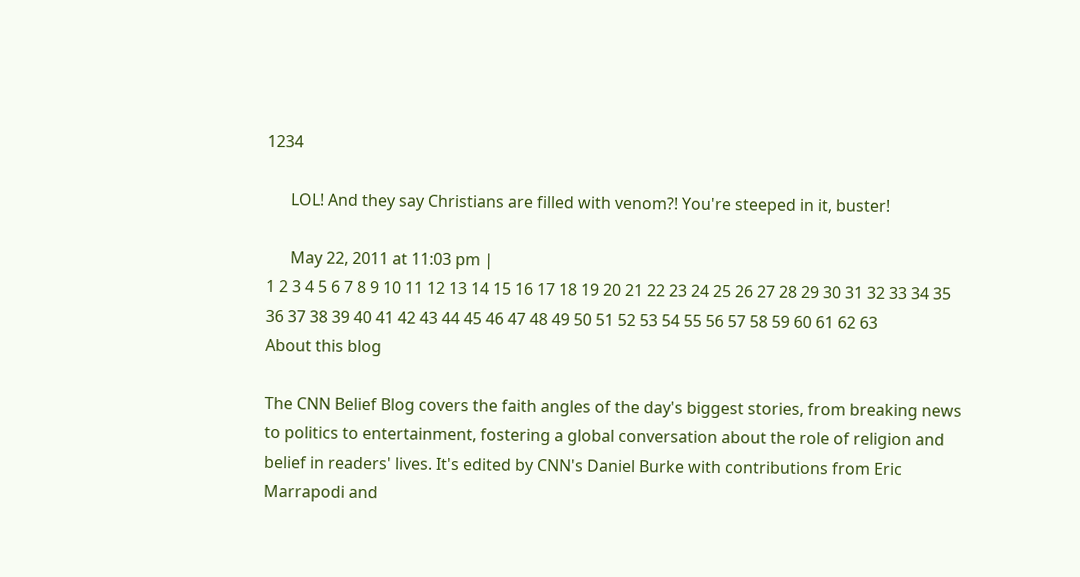1234

      LOL! And they say Christians are filled with venom?! You're steeped in it, buster!

      May 22, 2011 at 11:03 pm |
1 2 3 4 5 6 7 8 9 10 11 12 13 14 15 16 17 18 19 20 21 22 23 24 25 26 27 28 29 30 31 32 33 34 35 36 37 38 39 40 41 42 43 44 45 46 47 48 49 50 51 52 53 54 55 56 57 58 59 60 61 62 63
About this blog

The CNN Belief Blog covers the faith angles of the day's biggest stories, from breaking news to politics to entertainment, fostering a global conversation about the role of religion and belief in readers' lives. It's edited by CNN's Daniel Burke with contributions from Eric Marrapodi and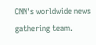CNN's worldwide news gathering team.